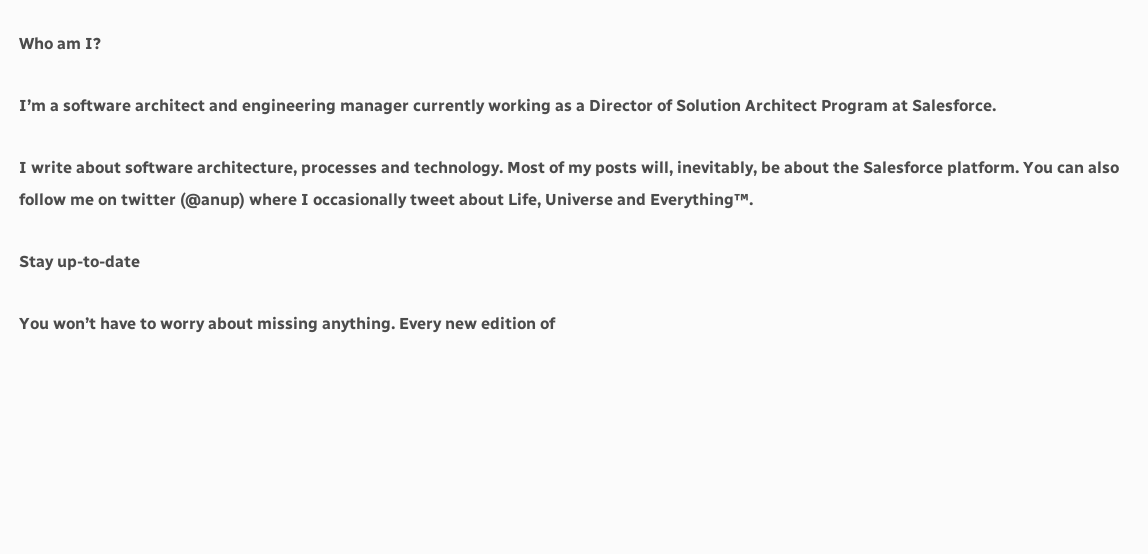Who am I?

I’m a software architect and engineering manager currently working as a Director of Solution Architect Program at Salesforce.

I write about software architecture, processes and technology. Most of my posts will, inevitably, be about the Salesforce platform. You can also follow me on twitter (@anup) where I occasionally tweet about Life, Universe and Everything™.

Stay up-to-date

You won’t have to worry about missing anything. Every new edition of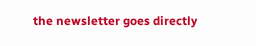the newsletter goes directly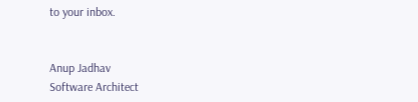to your inbox.


Anup Jadhav
Software Architect